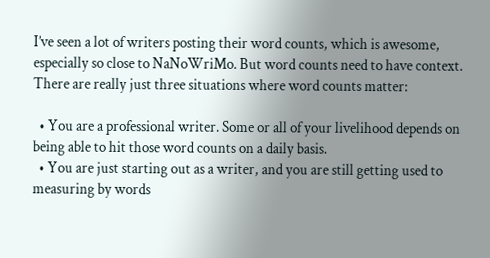I’ve seen a lot of writers posting their word counts, which is awesome, especially so close to NaNoWriMo. But word counts need to have context. There are really just three situations where word counts matter:

  • You are a professional writer. Some or all of your livelihood depends on being able to hit those word counts on a daily basis.
  • You are just starting out as a writer, and you are still getting used to measuring by words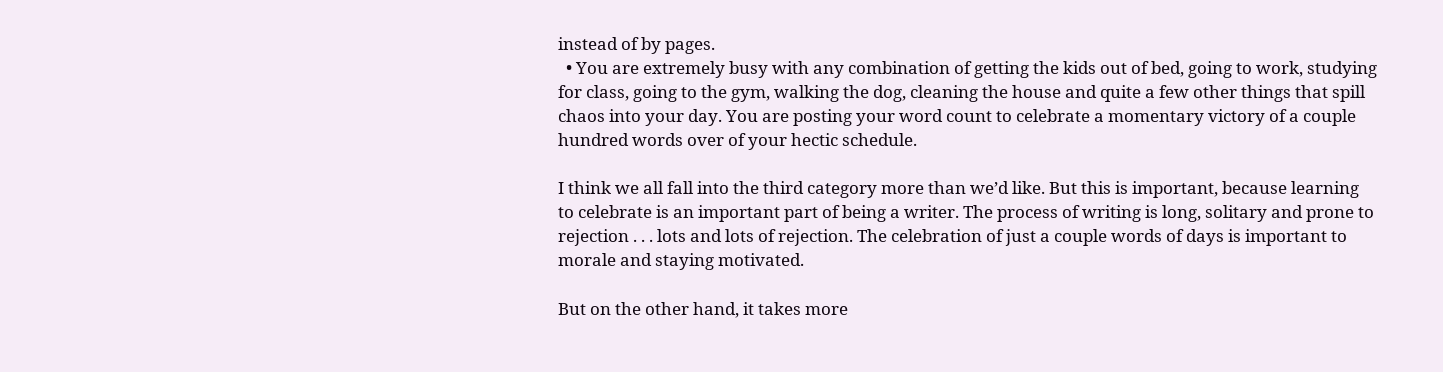instead of by pages.
  • You are extremely busy with any combination of getting the kids out of bed, going to work, studying for class, going to the gym, walking the dog, cleaning the house and quite a few other things that spill chaos into your day. You are posting your word count to celebrate a momentary victory of a couple hundred words over of your hectic schedule.

I think we all fall into the third category more than we’d like. But this is important, because learning to celebrate is an important part of being a writer. The process of writing is long, solitary and prone to rejection . . . lots and lots of rejection. The celebration of just a couple words of days is important to morale and staying motivated.

But on the other hand, it takes more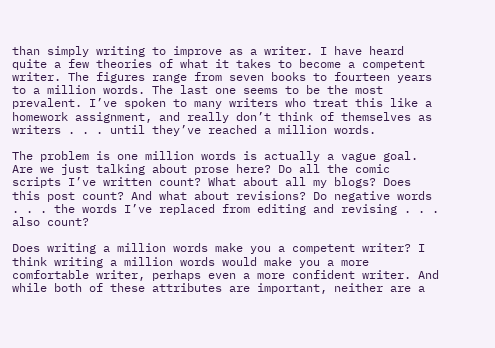than simply writing to improve as a writer. I have heard quite a few theories of what it takes to become a competent writer. The figures range from seven books to fourteen years to a million words. The last one seems to be the most prevalent. I’ve spoken to many writers who treat this like a homework assignment, and really don’t think of themselves as writers . . . until they’ve reached a million words.

The problem is one million words is actually a vague goal. Are we just talking about prose here? Do all the comic scripts I’ve written count? What about all my blogs? Does this post count? And what about revisions? Do negative words . . . the words I’ve replaced from editing and revising . . . also count?

Does writing a million words make you a competent writer? I think writing a million words would make you a more comfortable writer, perhaps even a more confident writer. And while both of these attributes are important, neither are a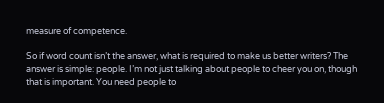measure of competence.

So if word count isn’t the answer, what is required to make us better writers? The answer is simple: people. I’m not just talking about people to cheer you on, though that is important. You need people to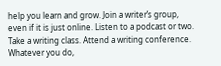help you learn and grow. Join a writer’s group, even if it is just online. Listen to a podcast or two. Take a writing class. Attend a writing conference. Whatever you do,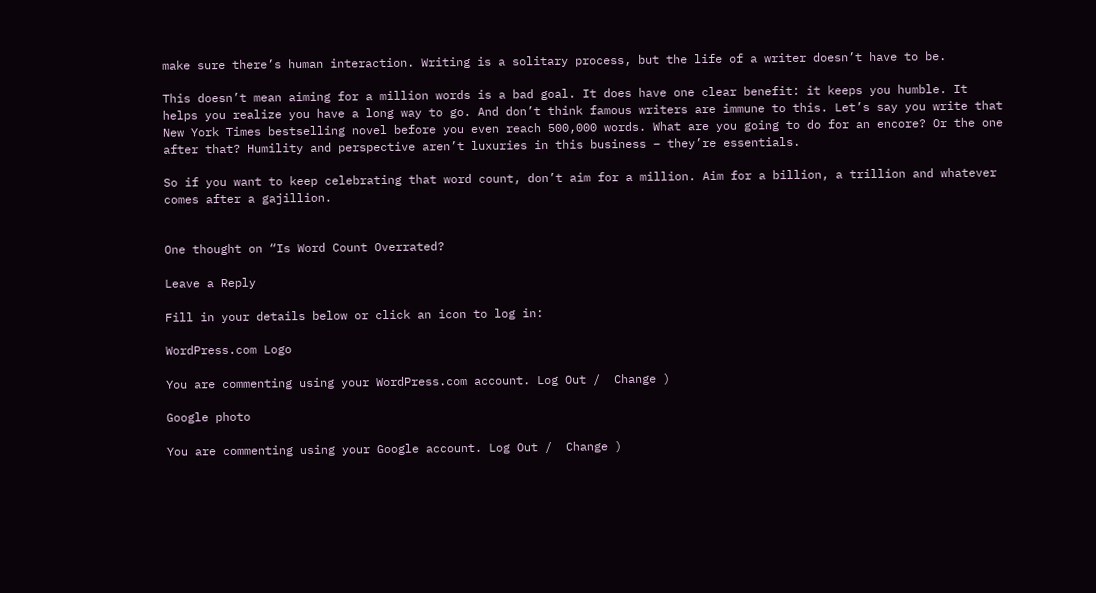make sure there’s human interaction. Writing is a solitary process, but the life of a writer doesn’t have to be.

This doesn’t mean aiming for a million words is a bad goal. It does have one clear benefit: it keeps you humble. It helps you realize you have a long way to go. And don’t think famous writers are immune to this. Let’s say you write that New York Times bestselling novel before you even reach 500,000 words. What are you going to do for an encore? Or the one after that? Humility and perspective aren’t luxuries in this business – they’re essentials.

So if you want to keep celebrating that word count, don’t aim for a million. Aim for a billion, a trillion and whatever comes after a gajillion.


One thought on “Is Word Count Overrated?

Leave a Reply

Fill in your details below or click an icon to log in:

WordPress.com Logo

You are commenting using your WordPress.com account. Log Out /  Change )

Google photo

You are commenting using your Google account. Log Out /  Change )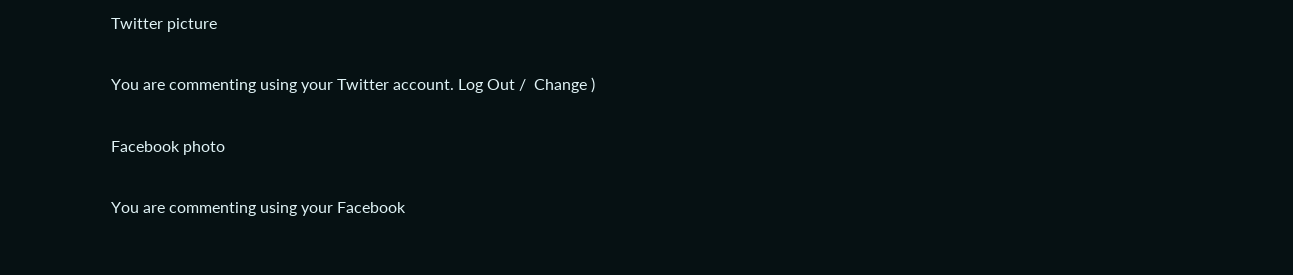Twitter picture

You are commenting using your Twitter account. Log Out /  Change )

Facebook photo

You are commenting using your Facebook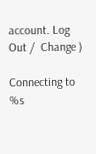account. Log Out /  Change )

Connecting to %s